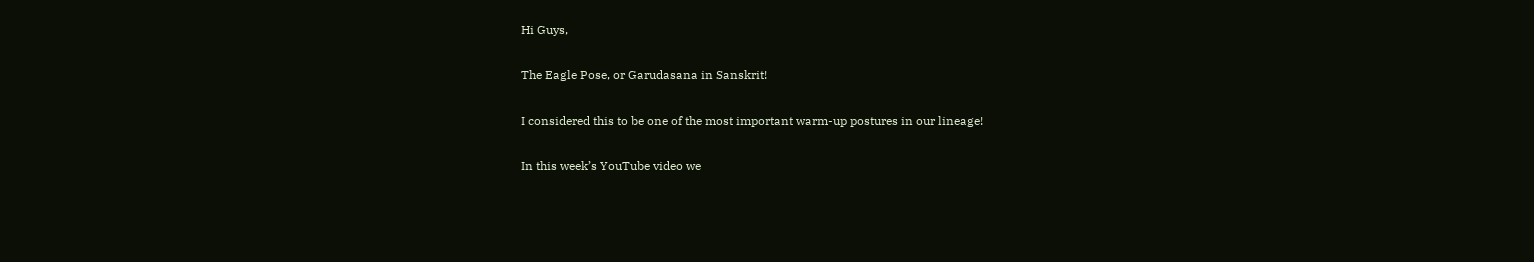Hi Guys,

The Eagle Pose, or Garudasana in Sanskrit!

I considered this to be one of the most important warm-up postures in our lineage!

In this week’s YouTube video we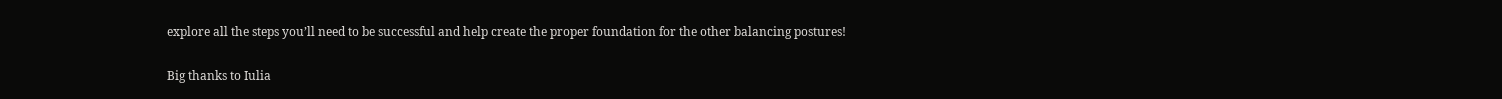explore all the steps you’ll need to be successful and help create the proper foundation for the other balancing postures!

Big thanks to Iulia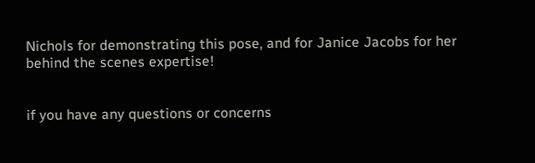Nichols for demonstrating this pose, and for Janice Jacobs for her behind the scenes expertise!


if you have any questions or concerns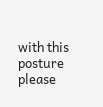with this posture please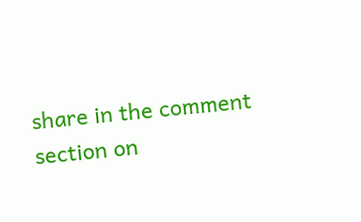share in the comment section on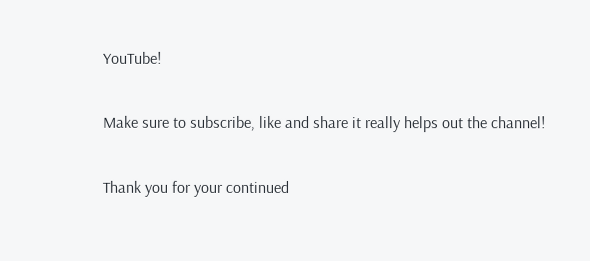YouTube!

Make sure to subscribe, like and share it really helps out the channel!

Thank you for your continued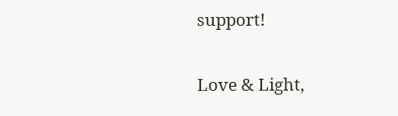support!

Love & Light,